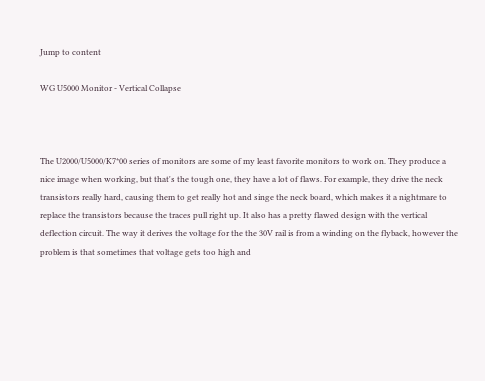Jump to content

WG U5000 Monitor - Vertical Collapse



The U2000/U5000/K7*00 series of monitors are some of my least favorite monitors to work on. They produce a nice image when working, but that's the tough one, they have a lot of flaws. For example, they drive the neck transistors really hard, causing them to get really hot and singe the neck board, which makes it a nightmare to replace the transistors because the traces pull right up. It also has a pretty flawed design with the vertical deflection circuit. The way it derives the voltage for the the 30V rail is from a winding on the flyback, however the problem is that sometimes that voltage gets too high and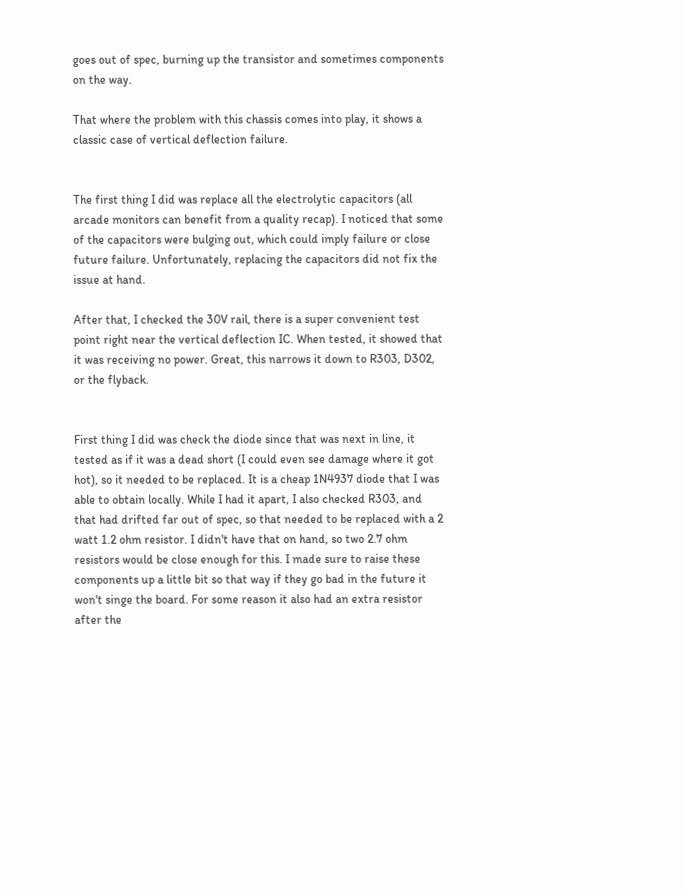goes out of spec, burning up the transistor and sometimes components on the way.

That where the problem with this chassis comes into play, it shows a classic case of vertical deflection failure.


The first thing I did was replace all the electrolytic capacitors (all arcade monitors can benefit from a quality recap). I noticed that some of the capacitors were bulging out, which could imply failure or close future failure. Unfortunately, replacing the capacitors did not fix the issue at hand.

After that, I checked the 30V rail, there is a super convenient test point right near the vertical deflection IC. When tested, it showed that it was receiving no power. Great, this narrows it down to R303, D302, or the flyback.


First thing I did was check the diode since that was next in line, it tested as if it was a dead short (I could even see damage where it got hot), so it needed to be replaced. It is a cheap 1N4937 diode that I was able to obtain locally. While I had it apart, I also checked R303, and that had drifted far out of spec, so that needed to be replaced with a 2 watt 1.2 ohm resistor. I didn't have that on hand, so two 2.7 ohm resistors would be close enough for this. I made sure to raise these components up a little bit so that way if they go bad in the future it won't singe the board. For some reason it also had an extra resistor after the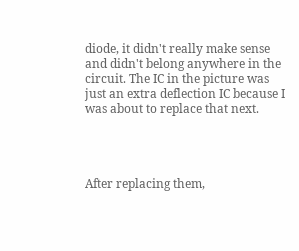diode, it didn't really make sense and didn't belong anywhere in the circuit. The IC in the picture was just an extra deflection IC because I was about to replace that next.




After replacing them,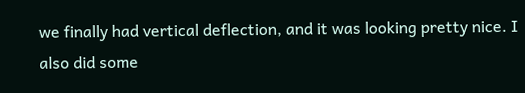we finally had vertical deflection, and it was looking pretty nice. I also did some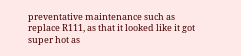preventative maintenance such as replace R111, as that it looked like it got super hot as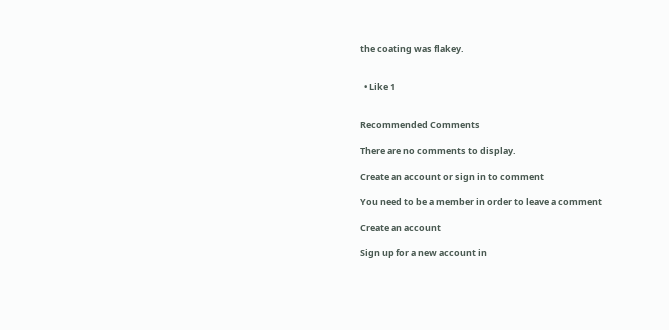the coating was flakey.


  • Like 1


Recommended Comments

There are no comments to display.

Create an account or sign in to comment

You need to be a member in order to leave a comment

Create an account

Sign up for a new account in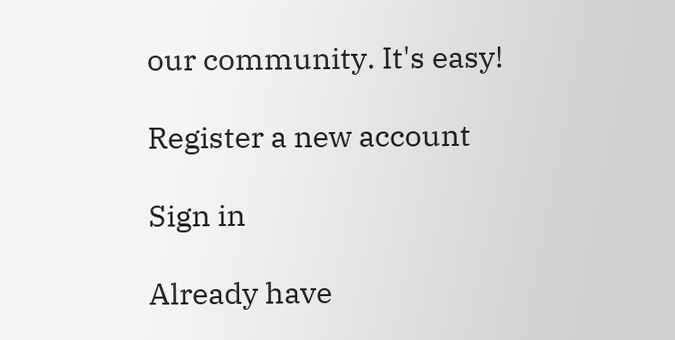our community. It's easy!

Register a new account

Sign in

Already have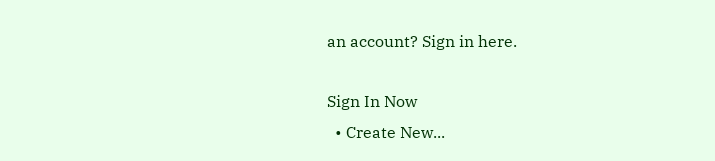an account? Sign in here.

Sign In Now
  • Create New...